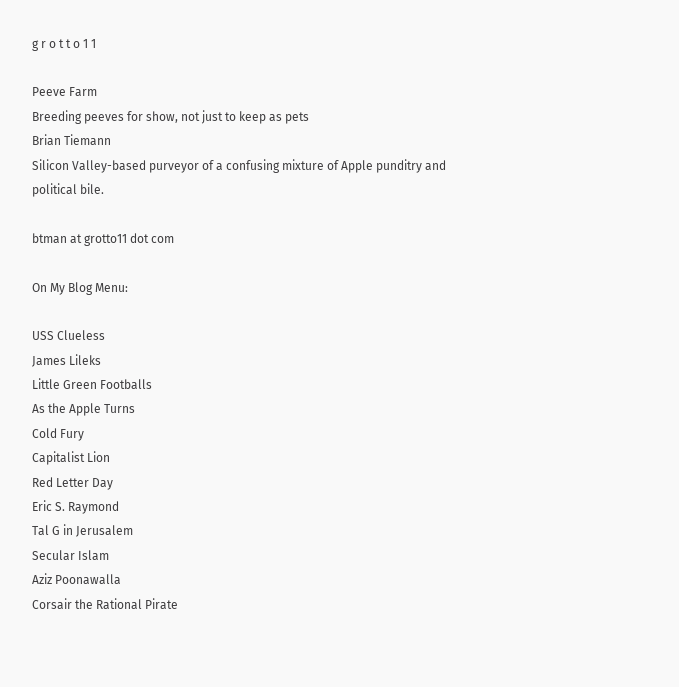g r o t t o 1 1

Peeve Farm
Breeding peeves for show, not just to keep as pets
Brian Tiemann
Silicon Valley-based purveyor of a confusing mixture of Apple punditry and political bile.

btman at grotto11 dot com

On My Blog Menu:

USS Clueless
James Lileks
Little Green Footballs
As the Apple Turns
Cold Fury
Capitalist Lion
Red Letter Day
Eric S. Raymond
Tal G in Jerusalem
Secular Islam
Aziz Poonawalla
Corsair the Rational Pirate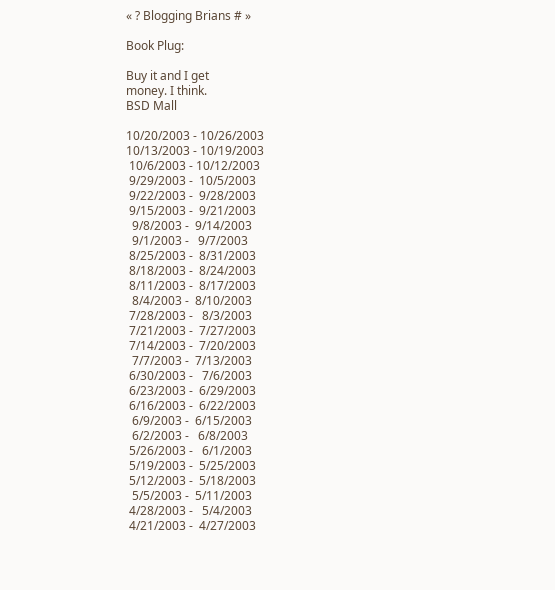« ? Blogging Brians # »

Book Plug:

Buy it and I get
money. I think.
BSD Mall

10/20/2003 - 10/26/2003
10/13/2003 - 10/19/2003
 10/6/2003 - 10/12/2003
 9/29/2003 -  10/5/2003
 9/22/2003 -  9/28/2003
 9/15/2003 -  9/21/2003
  9/8/2003 -  9/14/2003
  9/1/2003 -   9/7/2003
 8/25/2003 -  8/31/2003
 8/18/2003 -  8/24/2003
 8/11/2003 -  8/17/2003
  8/4/2003 -  8/10/2003
 7/28/2003 -   8/3/2003
 7/21/2003 -  7/27/2003
 7/14/2003 -  7/20/2003
  7/7/2003 -  7/13/2003
 6/30/2003 -   7/6/2003
 6/23/2003 -  6/29/2003
 6/16/2003 -  6/22/2003
  6/9/2003 -  6/15/2003
  6/2/2003 -   6/8/2003
 5/26/2003 -   6/1/2003
 5/19/2003 -  5/25/2003
 5/12/2003 -  5/18/2003
  5/5/2003 -  5/11/2003
 4/28/2003 -   5/4/2003
 4/21/2003 -  4/27/2003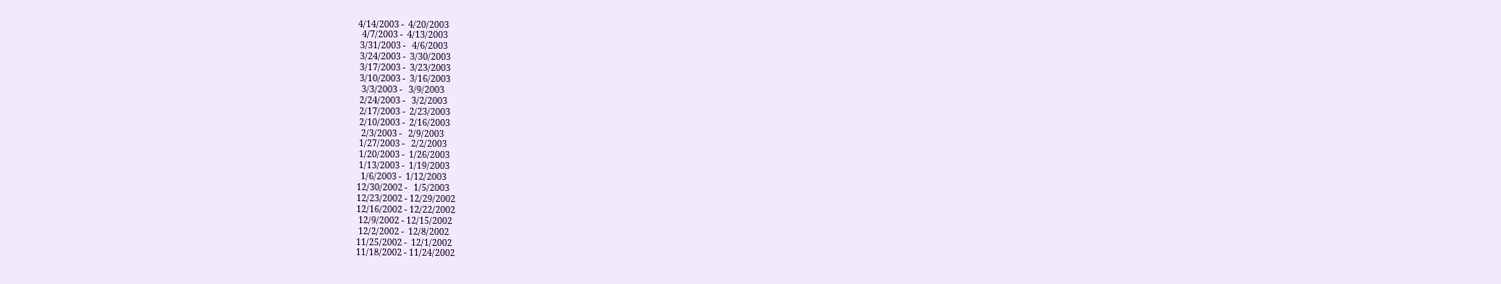4/14/2003 -  4/20/2003
  4/7/2003 -  4/13/2003
 3/31/2003 -   4/6/2003
 3/24/2003 -  3/30/2003
 3/17/2003 -  3/23/2003
 3/10/2003 -  3/16/2003
  3/3/2003 -   3/9/2003
 2/24/2003 -   3/2/2003
 2/17/2003 -  2/23/2003
 2/10/2003 -  2/16/2003
  2/3/2003 -   2/9/2003
 1/27/2003 -   2/2/2003
 1/20/2003 -  1/26/2003
 1/13/2003 -  1/19/2003
  1/6/2003 -  1/12/2003
12/30/2002 -   1/5/2003
12/23/2002 - 12/29/2002
12/16/2002 - 12/22/2002
 12/9/2002 - 12/15/2002
 12/2/2002 -  12/8/2002
11/25/2002 -  12/1/2002
11/18/2002 - 11/24/2002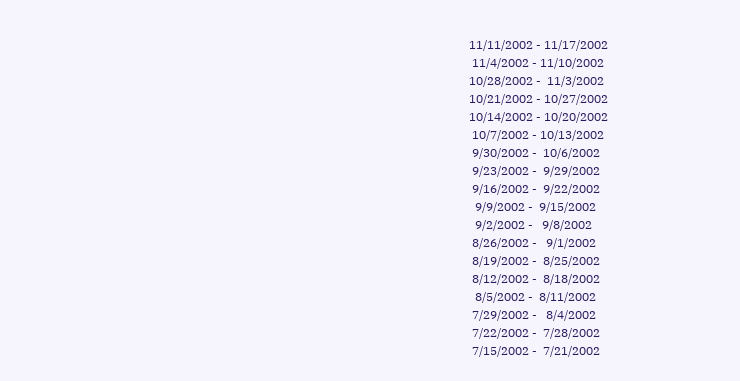11/11/2002 - 11/17/2002
 11/4/2002 - 11/10/2002
10/28/2002 -  11/3/2002
10/21/2002 - 10/27/2002
10/14/2002 - 10/20/2002
 10/7/2002 - 10/13/2002
 9/30/2002 -  10/6/2002
 9/23/2002 -  9/29/2002
 9/16/2002 -  9/22/2002
  9/9/2002 -  9/15/2002
  9/2/2002 -   9/8/2002
 8/26/2002 -   9/1/2002
 8/19/2002 -  8/25/2002
 8/12/2002 -  8/18/2002
  8/5/2002 -  8/11/2002
 7/29/2002 -   8/4/2002
 7/22/2002 -  7/28/2002
 7/15/2002 -  7/21/2002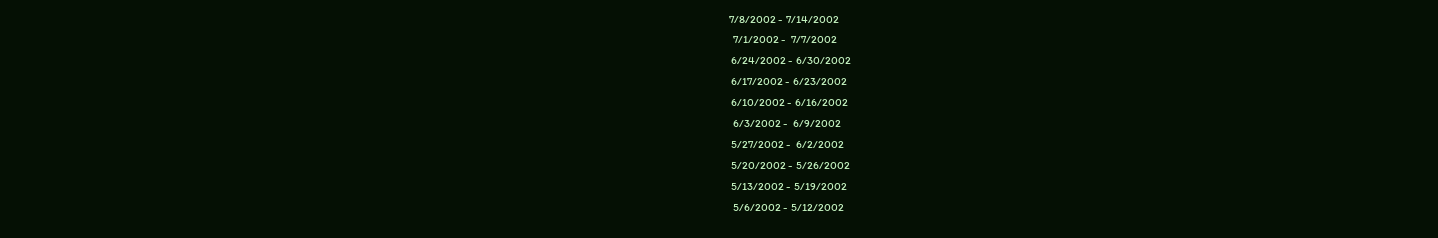7/8/2002 -  7/14/2002
  7/1/2002 -   7/7/2002
 6/24/2002 -  6/30/2002
 6/17/2002 -  6/23/2002
 6/10/2002 -  6/16/2002
  6/3/2002 -   6/9/2002
 5/27/2002 -   6/2/2002
 5/20/2002 -  5/26/2002
 5/13/2002 -  5/19/2002
  5/6/2002 -  5/12/2002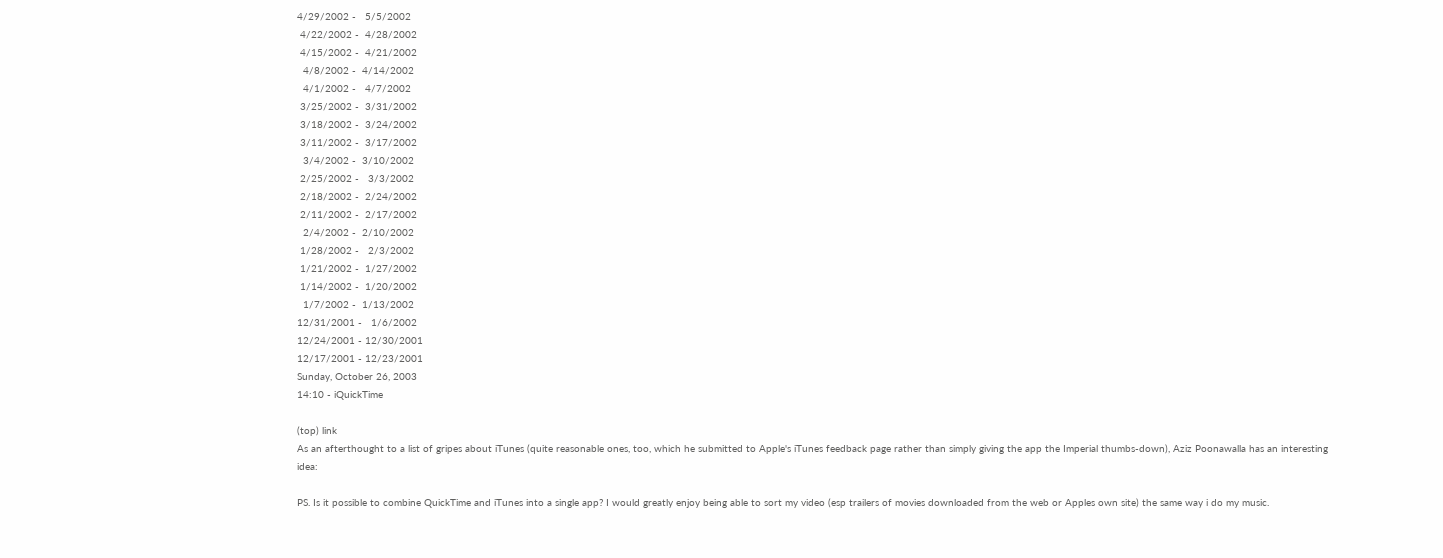4/29/2002 -   5/5/2002
 4/22/2002 -  4/28/2002
 4/15/2002 -  4/21/2002
  4/8/2002 -  4/14/2002
  4/1/2002 -   4/7/2002
 3/25/2002 -  3/31/2002
 3/18/2002 -  3/24/2002
 3/11/2002 -  3/17/2002
  3/4/2002 -  3/10/2002
 2/25/2002 -   3/3/2002
 2/18/2002 -  2/24/2002
 2/11/2002 -  2/17/2002
  2/4/2002 -  2/10/2002
 1/28/2002 -   2/3/2002
 1/21/2002 -  1/27/2002
 1/14/2002 -  1/20/2002
  1/7/2002 -  1/13/2002
12/31/2001 -   1/6/2002
12/24/2001 - 12/30/2001
12/17/2001 - 12/23/2001
Sunday, October 26, 2003
14:10 - iQuickTime

(top) link
As an afterthought to a list of gripes about iTunes (quite reasonable ones, too, which he submitted to Apple's iTunes feedback page rather than simply giving the app the Imperial thumbs-down), Aziz Poonawalla has an interesting idea:

PS. Is it possible to combine QuickTime and iTunes into a single app? I would greatly enjoy being able to sort my video (esp trailers of movies downloaded from the web or Apples own site) the same way i do my music.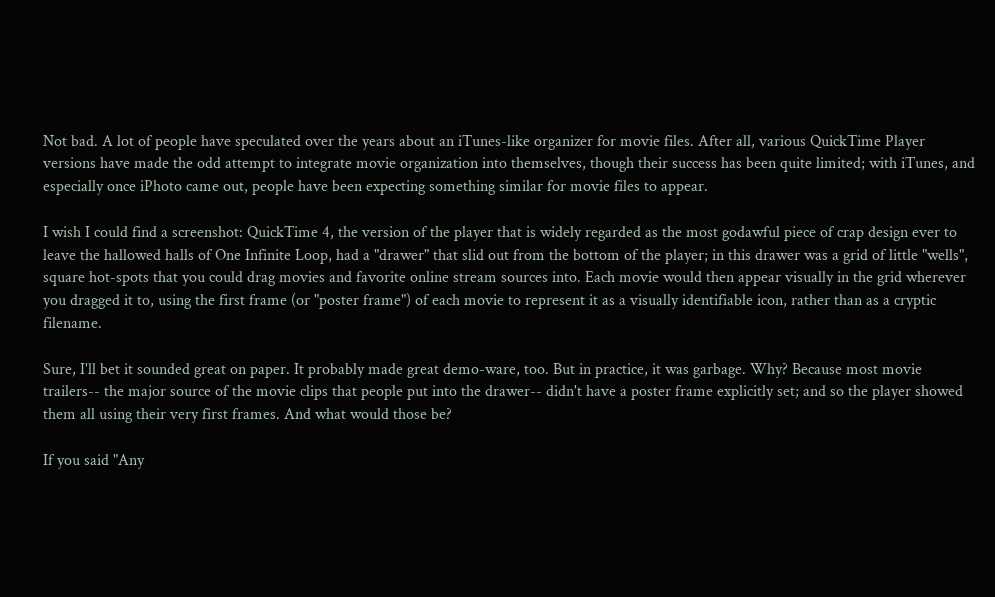Not bad. A lot of people have speculated over the years about an iTunes-like organizer for movie files. After all, various QuickTime Player versions have made the odd attempt to integrate movie organization into themselves, though their success has been quite limited; with iTunes, and especially once iPhoto came out, people have been expecting something similar for movie files to appear.

I wish I could find a screenshot: QuickTime 4, the version of the player that is widely regarded as the most godawful piece of crap design ever to leave the hallowed halls of One Infinite Loop, had a "drawer" that slid out from the bottom of the player; in this drawer was a grid of little "wells", square hot-spots that you could drag movies and favorite online stream sources into. Each movie would then appear visually in the grid wherever you dragged it to, using the first frame (or "poster frame") of each movie to represent it as a visually identifiable icon, rather than as a cryptic filename.

Sure, I'll bet it sounded great on paper. It probably made great demo-ware, too. But in practice, it was garbage. Why? Because most movie trailers-- the major source of the movie clips that people put into the drawer-- didn't have a poster frame explicitly set; and so the player showed them all using their very first frames. And what would those be?

If you said "Any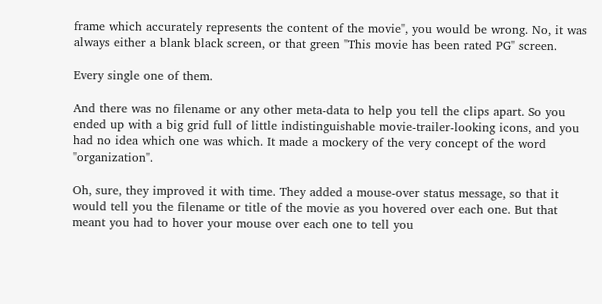frame which accurately represents the content of the movie", you would be wrong. No, it was always either a blank black screen, or that green "This movie has been rated PG" screen.

Every single one of them.

And there was no filename or any other meta-data to help you tell the clips apart. So you ended up with a big grid full of little indistinguishable movie-trailer-looking icons, and you had no idea which one was which. It made a mockery of the very concept of the word "organization".

Oh, sure, they improved it with time. They added a mouse-over status message, so that it would tell you the filename or title of the movie as you hovered over each one. But that meant you had to hover your mouse over each one to tell you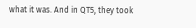what it was. And in QT5, they took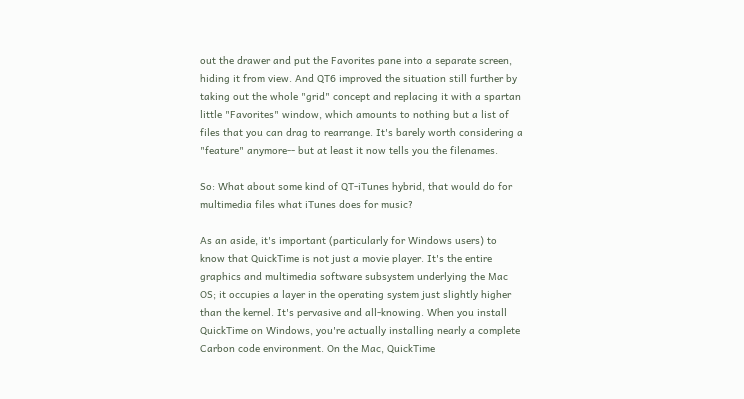out the drawer and put the Favorites pane into a separate screen, hiding it from view. And QT6 improved the situation still further by taking out the whole "grid" concept and replacing it with a spartan little "Favorites" window, which amounts to nothing but a list of files that you can drag to rearrange. It's barely worth considering a "feature" anymore-- but at least it now tells you the filenames.

So: What about some kind of QT-iTunes hybrid, that would do for multimedia files what iTunes does for music?

As an aside, it's important (particularly for Windows users) to know that QuickTime is not just a movie player. It's the entire graphics and multimedia software subsystem underlying the Mac OS; it occupies a layer in the operating system just slightly higher than the kernel. It's pervasive and all-knowing. When you install QuickTime on Windows, you're actually installing nearly a complete Carbon code environment. On the Mac, QuickTime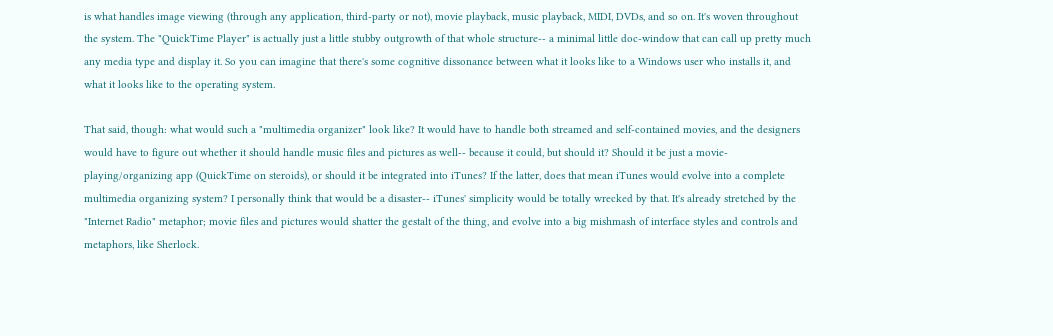is what handles image viewing (through any application, third-party or not), movie playback, music playback, MIDI, DVDs, and so on. It's woven throughout the system. The "QuickTime Player" is actually just a little stubby outgrowth of that whole structure-- a minimal little doc-window that can call up pretty much any media type and display it. So you can imagine that there's some cognitive dissonance between what it looks like to a Windows user who installs it, and what it looks like to the operating system.

That said, though: what would such a "multimedia organizer" look like? It would have to handle both streamed and self-contained movies, and the designers would have to figure out whether it should handle music files and pictures as well-- because it could, but should it? Should it be just a movie-playing/organizing app (QuickTime on steroids), or should it be integrated into iTunes? If the latter, does that mean iTunes would evolve into a complete multimedia organizing system? I personally think that would be a disaster-- iTunes' simplicity would be totally wrecked by that. It's already stretched by the "Internet Radio" metaphor; movie files and pictures would shatter the gestalt of the thing, and evolve into a big mishmash of interface styles and controls and metaphors, like Sherlock.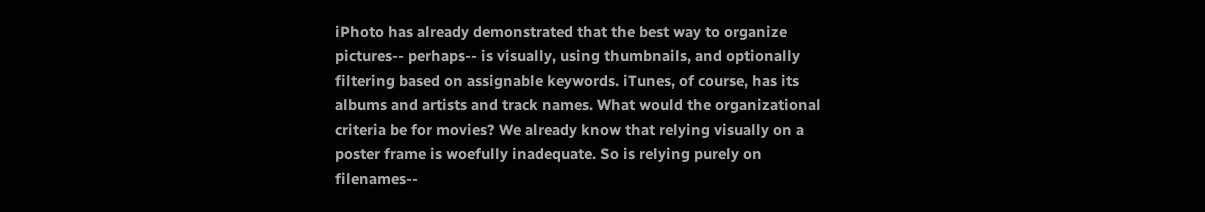iPhoto has already demonstrated that the best way to organize pictures-- perhaps-- is visually, using thumbnails, and optionally filtering based on assignable keywords. iTunes, of course, has its albums and artists and track names. What would the organizational criteria be for movies? We already know that relying visually on a poster frame is woefully inadequate. So is relying purely on filenames--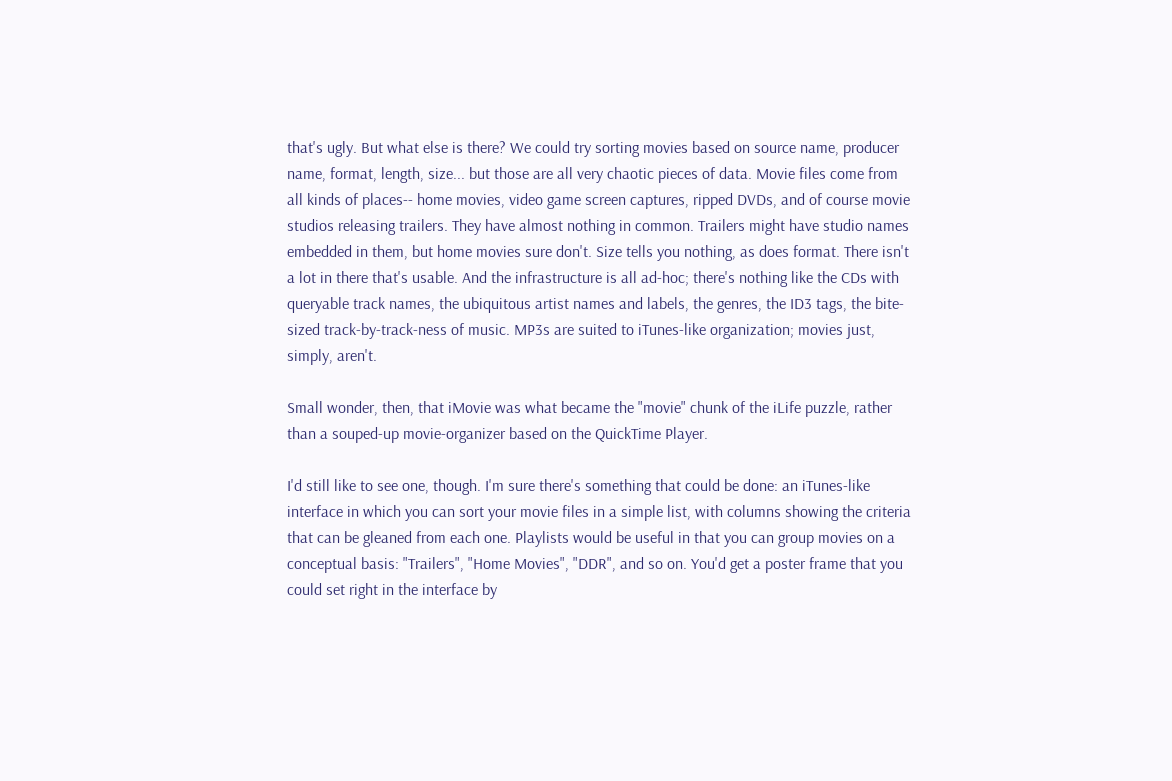that's ugly. But what else is there? We could try sorting movies based on source name, producer name, format, length, size... but those are all very chaotic pieces of data. Movie files come from all kinds of places-- home movies, video game screen captures, ripped DVDs, and of course movie studios releasing trailers. They have almost nothing in common. Trailers might have studio names embedded in them, but home movies sure don't. Size tells you nothing, as does format. There isn't a lot in there that's usable. And the infrastructure is all ad-hoc; there's nothing like the CDs with queryable track names, the ubiquitous artist names and labels, the genres, the ID3 tags, the bite-sized track-by-track-ness of music. MP3s are suited to iTunes-like organization; movies just, simply, aren't.

Small wonder, then, that iMovie was what became the "movie" chunk of the iLife puzzle, rather than a souped-up movie-organizer based on the QuickTime Player.

I'd still like to see one, though. I'm sure there's something that could be done: an iTunes-like interface in which you can sort your movie files in a simple list, with columns showing the criteria that can be gleaned from each one. Playlists would be useful in that you can group movies on a conceptual basis: "Trailers", "Home Movies", "DDR", and so on. You'd get a poster frame that you could set right in the interface by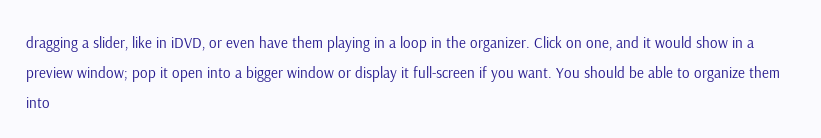dragging a slider, like in iDVD, or even have them playing in a loop in the organizer. Click on one, and it would show in a preview window; pop it open into a bigger window or display it full-screen if you want. You should be able to organize them into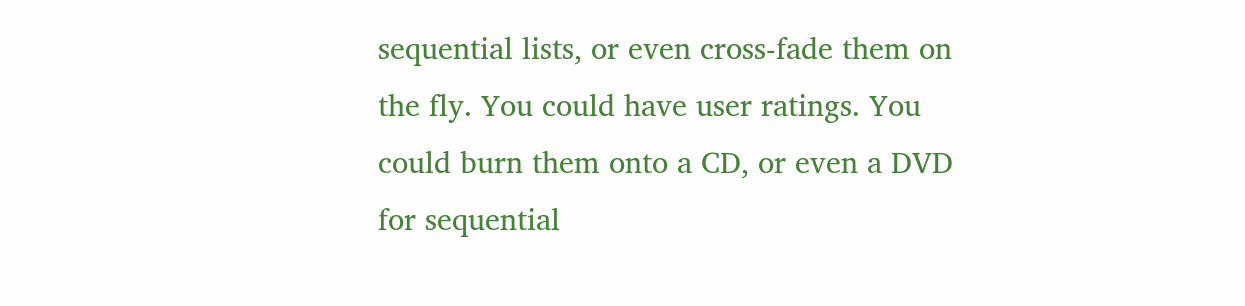sequential lists, or even cross-fade them on the fly. You could have user ratings. You could burn them onto a CD, or even a DVD for sequential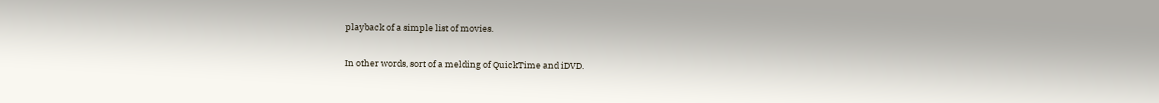playback of a simple list of movies.

In other words, sort of a melding of QuickTime and iDVD.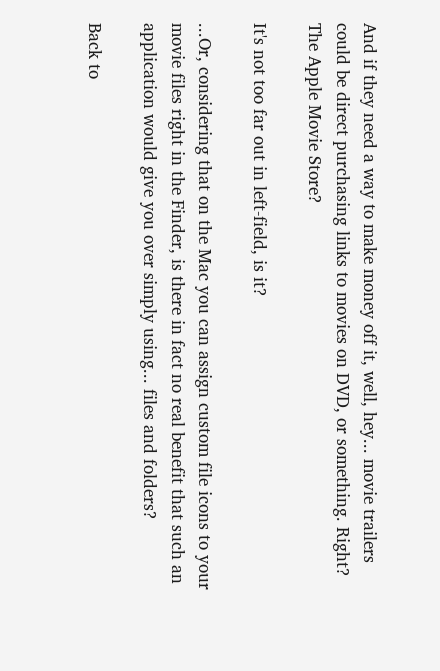And if they need a way to make money off it, well, hey... movie trailers could be direct purchasing links to movies on DVD, or something. Right? The Apple Movie Store?

It's not too far out in left-field, is it?

...Or, considering that on the Mac you can assign custom file icons to your movie files right in the Finder, is there in fact no real benefit that such an application would give you over simply using... files and folders?

Back to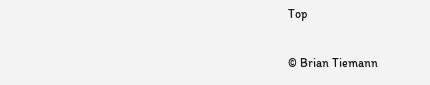Top

© Brian Tiemann